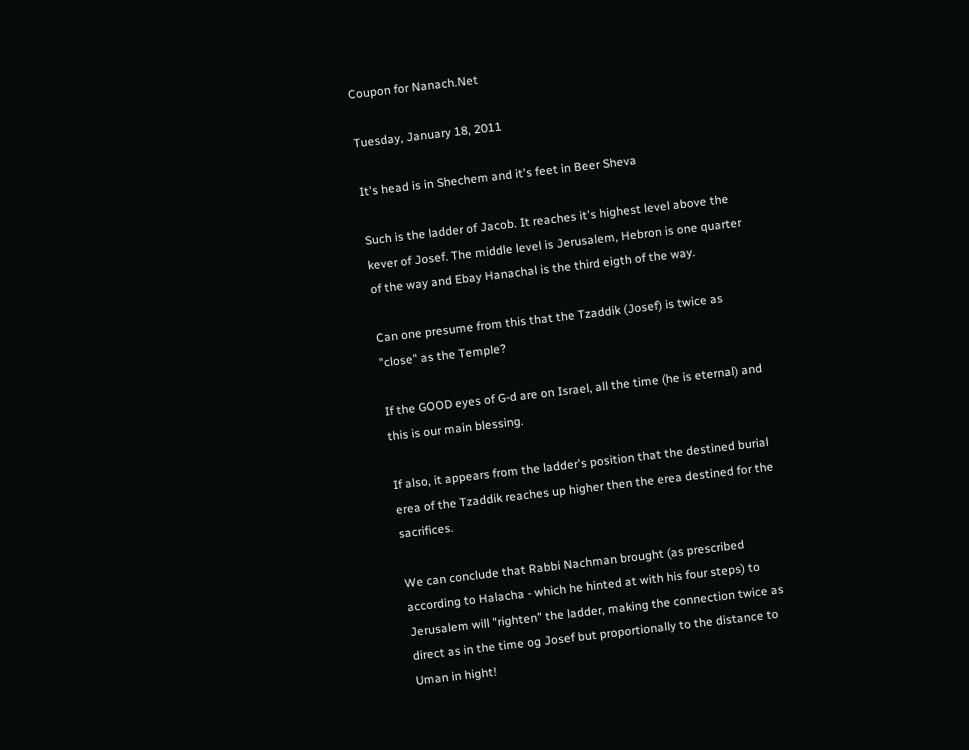Coupon for Nanach.Net

Tuesday, January 18, 2011

It's head is in Shechem and it's feet in Beer Sheva

Such is the ladder of Jacob. It reaches it's highest level above the kever of Josef. The middle level is Jerusalem, Hebron is one quarter of the way and Ebay Hanachal is the third eigth of the way.

Can one presume from this that the Tzaddik (Josef) is twice as "close" as the Temple?

If the GOOD eyes of G-d are on Israel, all the time (he is eternal) and this is our main blessing.

If also, it appears from the ladder's position that the destined burial erea of the Tzaddik reaches up higher then the erea destined for the sacrifices.

We can conclude that Rabbi Nachman brought (as prescribed according to Halacha - which he hinted at with his four steps) to Jerusalem will "righten" the ladder, making the connection twice as direct as in the time og Josef but proportionally to the distance to Uman in hight!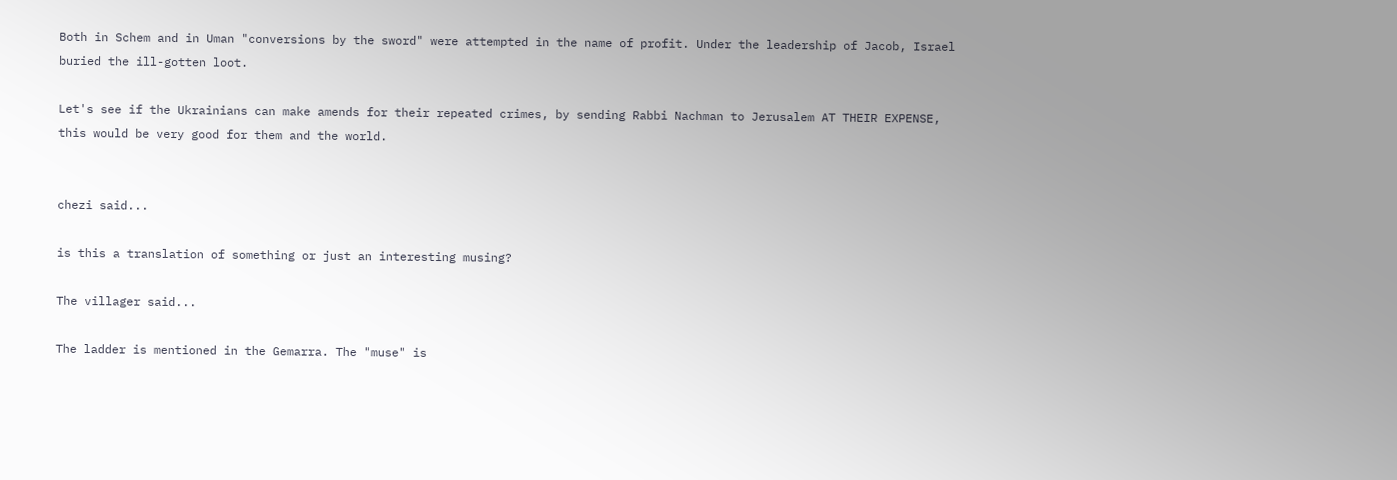Both in Schem and in Uman "conversions by the sword" were attempted in the name of profit. Under the leadership of Jacob, Israel buried the ill-gotten loot.

Let's see if the Ukrainians can make amends for their repeated crimes, by sending Rabbi Nachman to Jerusalem AT THEIR EXPENSE, this would be very good for them and the world.


chezi said...

is this a translation of something or just an interesting musing?

The villager said...

The ladder is mentioned in the Gemarra. The "muse" is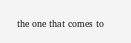the one that comes to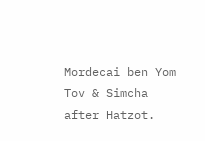Mordecai ben Yom Tov & Simcha after Hatzot.